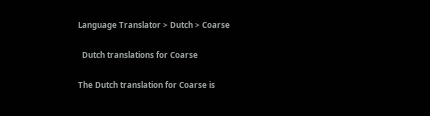Language Translator > Dutch > Coarse

  Dutch translations for Coarse

The Dutch translation for Coarse is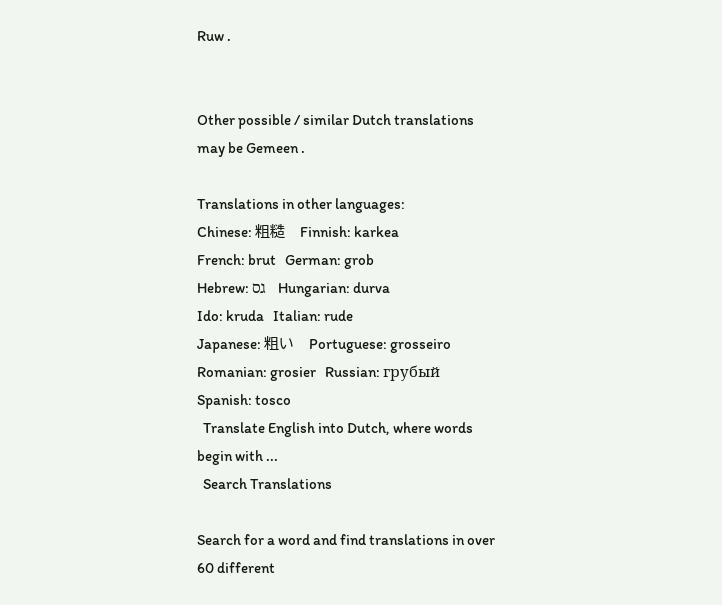Ruw .


Other possible / similar Dutch translations may be Gemeen .

Translations in other languages:
Chinese: 粗糙   Finnish: karkea
French: brut   German: grob
Hebrew: גס   Hungarian: durva
Ido: kruda   Italian: rude
Japanese: 粗い   Portuguese: grosseiro
Romanian: grosier   Russian: грубый
Spanish: tosco
  Translate English into Dutch, where words begin with ...
  Search Translations

Search for a word and find translations in over 60 different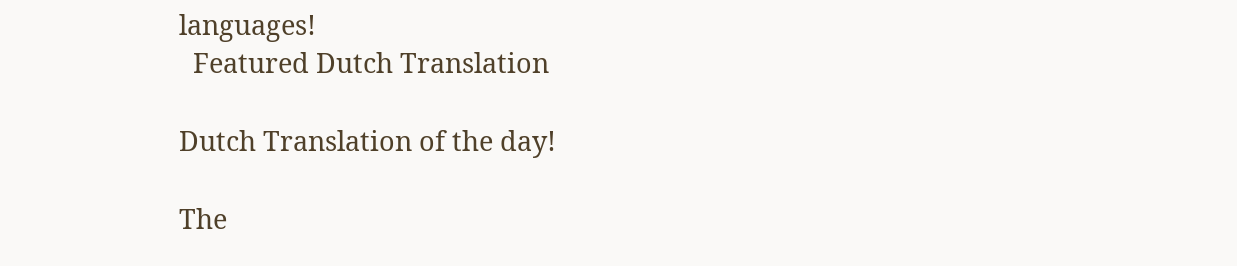languages!
  Featured Dutch Translation

Dutch Translation of the day!

The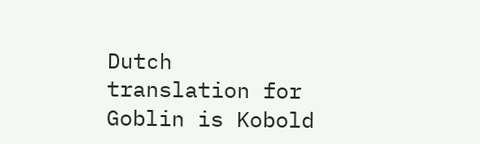Dutch translation for Goblin is Kobold